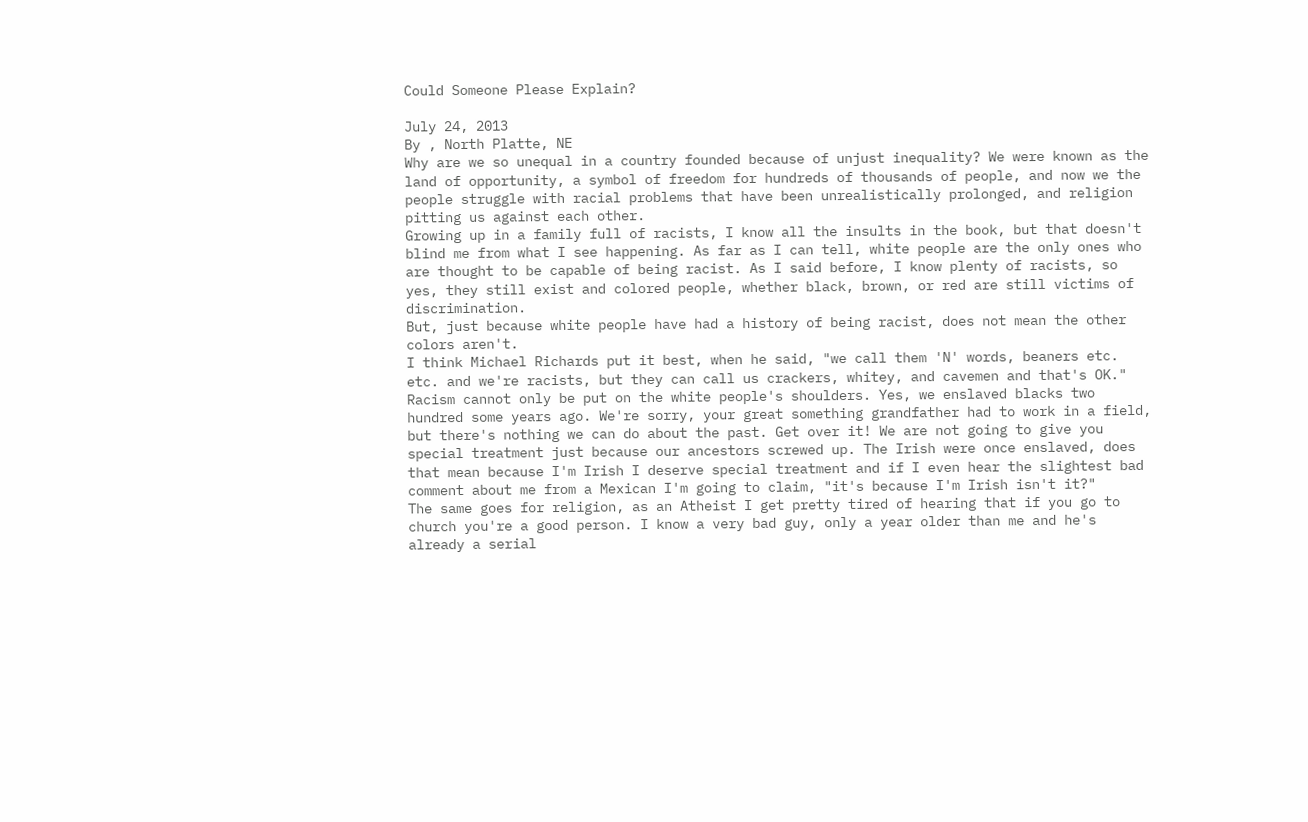Could Someone Please Explain?

July 24, 2013
By , North Platte, NE
Why are we so unequal in a country founded because of unjust inequality? We were known as the land of opportunity, a symbol of freedom for hundreds of thousands of people, and now we the people struggle with racial problems that have been unrealistically prolonged, and religion pitting us against each other.
Growing up in a family full of racists, I know all the insults in the book, but that doesn't blind me from what I see happening. As far as I can tell, white people are the only ones who are thought to be capable of being racist. As I said before, I know plenty of racists, so yes, they still exist and colored people, whether black, brown, or red are still victims of discrimination.
But, just because white people have had a history of being racist, does not mean the other colors aren't.
I think Michael Richards put it best, when he said, "we call them 'N' words, beaners etc. etc. and we're racists, but they can call us crackers, whitey, and cavemen and that's OK."
Racism cannot only be put on the white people's shoulders. Yes, we enslaved blacks two hundred some years ago. We're sorry, your great something grandfather had to work in a field, but there's nothing we can do about the past. Get over it! We are not going to give you special treatment just because our ancestors screwed up. The Irish were once enslaved, does that mean because I'm Irish I deserve special treatment and if I even hear the slightest bad comment about me from a Mexican I'm going to claim, "it's because I'm Irish isn't it?"
The same goes for religion, as an Atheist I get pretty tired of hearing that if you go to church you're a good person. I know a very bad guy, only a year older than me and he's already a serial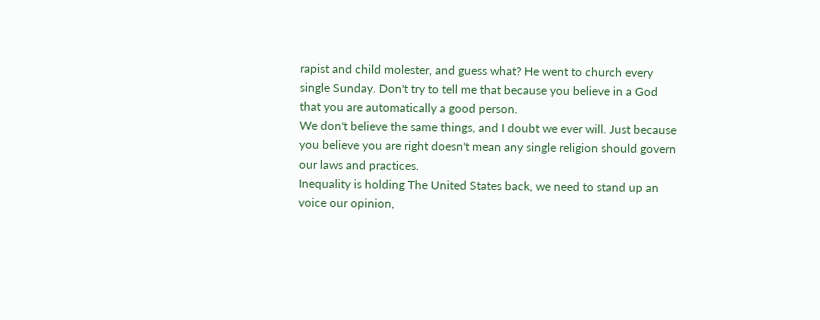rapist and child molester, and guess what? He went to church every single Sunday. Don't try to tell me that because you believe in a God that you are automatically a good person.
We don't believe the same things, and I doubt we ever will. Just because you believe you are right doesn't mean any single religion should govern our laws and practices.
Inequality is holding The United States back, we need to stand up an voice our opinion,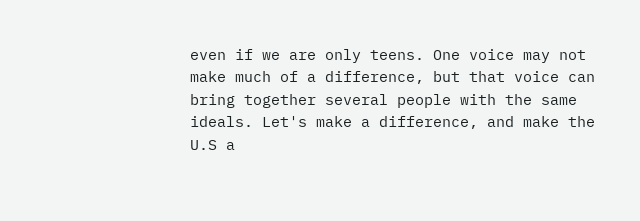even if we are only teens. One voice may not make much of a difference, but that voice can bring together several people with the same ideals. Let's make a difference, and make the U.S a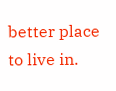better place to live in.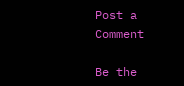Post a Comment

Be the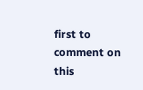first to comment on this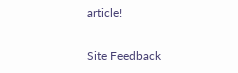article!

Site Feedback